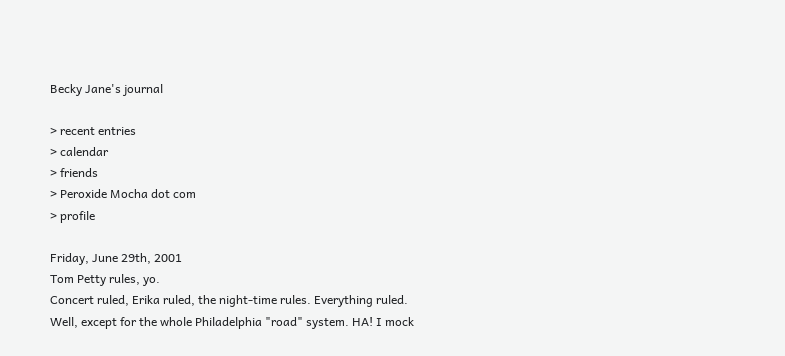Becky Jane's journal

> recent entries
> calendar
> friends
> Peroxide Mocha dot com
> profile

Friday, June 29th, 2001
Tom Petty rules, yo.
Concert ruled, Erika ruled, the night-time rules. Everything ruled.
Well, except for the whole Philadelphia "road" system. HA! I mock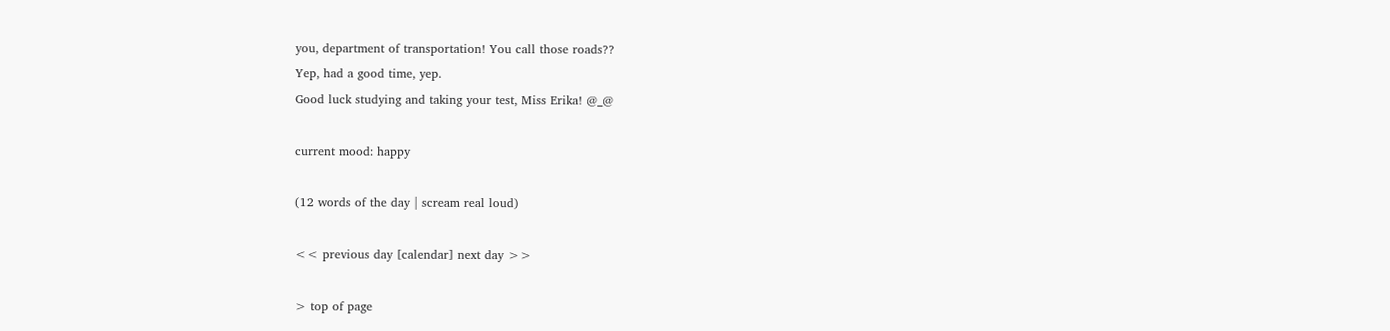you, department of transportation! You call those roads??
Yep, had a good time, yep.
Good luck studying and taking your test, Miss Erika! @_@

current mood: happy

(12 words of the day | scream real loud)

<< previous day [calendar] next day >>

> top of page